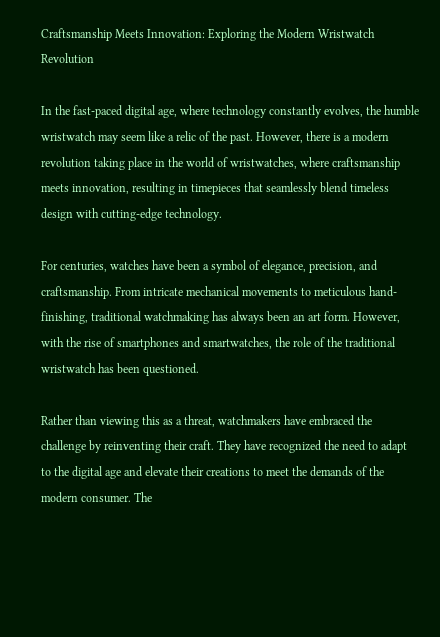Craftsmanship Meets Innovation: Exploring the Modern Wristwatch Revolution

In the fast-paced digital age, where technology constantly evolves, the humble wristwatch may seem like a relic of the past. However, there is a modern revolution taking place in the world of wristwatches, where craftsmanship meets innovation, resulting in timepieces that seamlessly blend timeless design with cutting-edge technology.

For centuries, watches have been a symbol of elegance, precision, and craftsmanship. From intricate mechanical movements to meticulous hand-finishing, traditional watchmaking has always been an art form. However, with the rise of smartphones and smartwatches, the role of the traditional wristwatch has been questioned.

Rather than viewing this as a threat, watchmakers have embraced the challenge by reinventing their craft. They have recognized the need to adapt to the digital age and elevate their creations to meet the demands of the modern consumer. The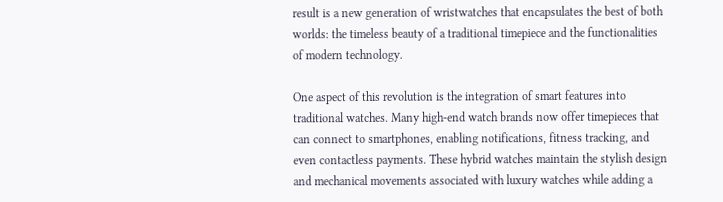result is a new generation of wristwatches that encapsulates the best of both worlds: the timeless beauty of a traditional timepiece and the functionalities of modern technology.

One aspect of this revolution is the integration of smart features into traditional watches. Many high-end watch brands now offer timepieces that can connect to smartphones, enabling notifications, fitness tracking, and even contactless payments. These hybrid watches maintain the stylish design and mechanical movements associated with luxury watches while adding a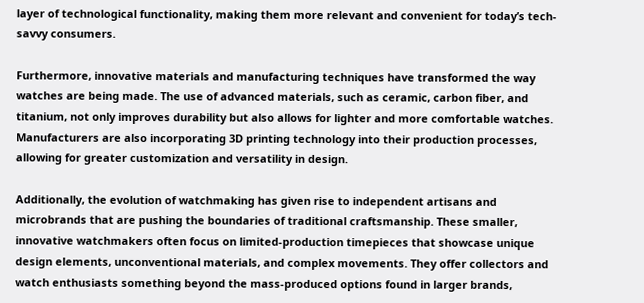layer of technological functionality, making them more relevant and convenient for today’s tech-savvy consumers.

Furthermore, innovative materials and manufacturing techniques have transformed the way watches are being made. The use of advanced materials, such as ceramic, carbon fiber, and titanium, not only improves durability but also allows for lighter and more comfortable watches. Manufacturers are also incorporating 3D printing technology into their production processes, allowing for greater customization and versatility in design.

Additionally, the evolution of watchmaking has given rise to independent artisans and microbrands that are pushing the boundaries of traditional craftsmanship. These smaller, innovative watchmakers often focus on limited-production timepieces that showcase unique design elements, unconventional materials, and complex movements. They offer collectors and watch enthusiasts something beyond the mass-produced options found in larger brands,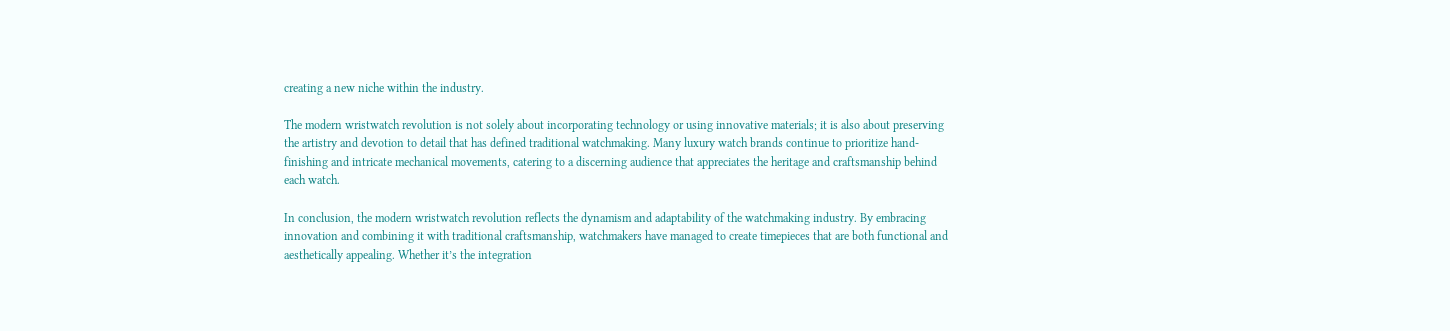creating a new niche within the industry.

The modern wristwatch revolution is not solely about incorporating technology or using innovative materials; it is also about preserving the artistry and devotion to detail that has defined traditional watchmaking. Many luxury watch brands continue to prioritize hand-finishing and intricate mechanical movements, catering to a discerning audience that appreciates the heritage and craftsmanship behind each watch.

In conclusion, the modern wristwatch revolution reflects the dynamism and adaptability of the watchmaking industry. By embracing innovation and combining it with traditional craftsmanship, watchmakers have managed to create timepieces that are both functional and aesthetically appealing. Whether it’s the integration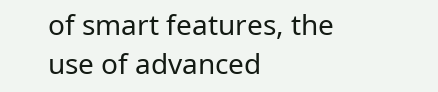of smart features, the use of advanced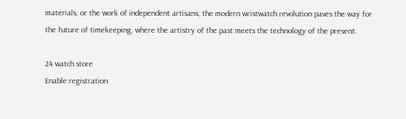materials, or the work of independent artisans, the modern wristwatch revolution paves the way for the future of timekeeping, where the artistry of the past meets the technology of the present.

24 watch store
Enable registration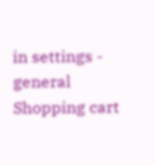in settings - general
Shopping cart